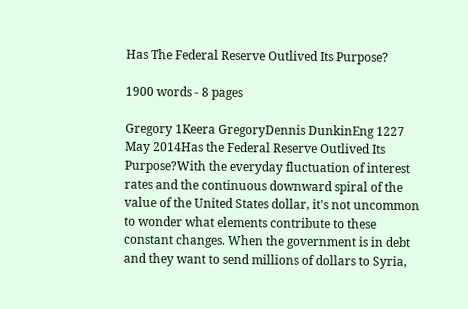Has The Federal Reserve Outlived Its Purpose?

1900 words - 8 pages

Gregory 1Keera GregoryDennis DunkinEng 1227 May 2014Has the Federal Reserve Outlived Its Purpose?With the everyday fluctuation of interest rates and the continuous downward spiral of the value of the United States dollar, it's not uncommon to wonder what elements contribute to these constant changes. When the government is in debt and they want to send millions of dollars to Syria,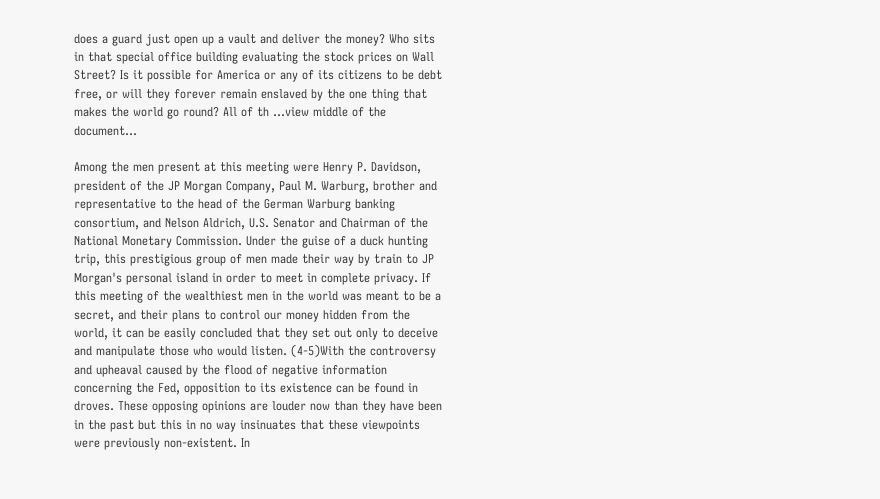does a guard just open up a vault and deliver the money? Who sits in that special office building evaluating the stock prices on Wall Street? Is it possible for America or any of its citizens to be debt free, or will they forever remain enslaved by the one thing that makes the world go round? All of th ...view middle of the document...

Among the men present at this meeting were Henry P. Davidson, president of the JP Morgan Company, Paul M. Warburg, brother and representative to the head of the German Warburg banking consortium, and Nelson Aldrich, U.S. Senator and Chairman of the National Monetary Commission. Under the guise of a duck hunting trip, this prestigious group of men made their way by train to JP Morgan's personal island in order to meet in complete privacy. If this meeting of the wealthiest men in the world was meant to be a secret, and their plans to control our money hidden from the world, it can be easily concluded that they set out only to deceive and manipulate those who would listen. (4-5)With the controversy and upheaval caused by the flood of negative information concerning the Fed, opposition to its existence can be found in droves. These opposing opinions are louder now than they have been in the past but this in no way insinuates that these viewpoints were previously non-existent. In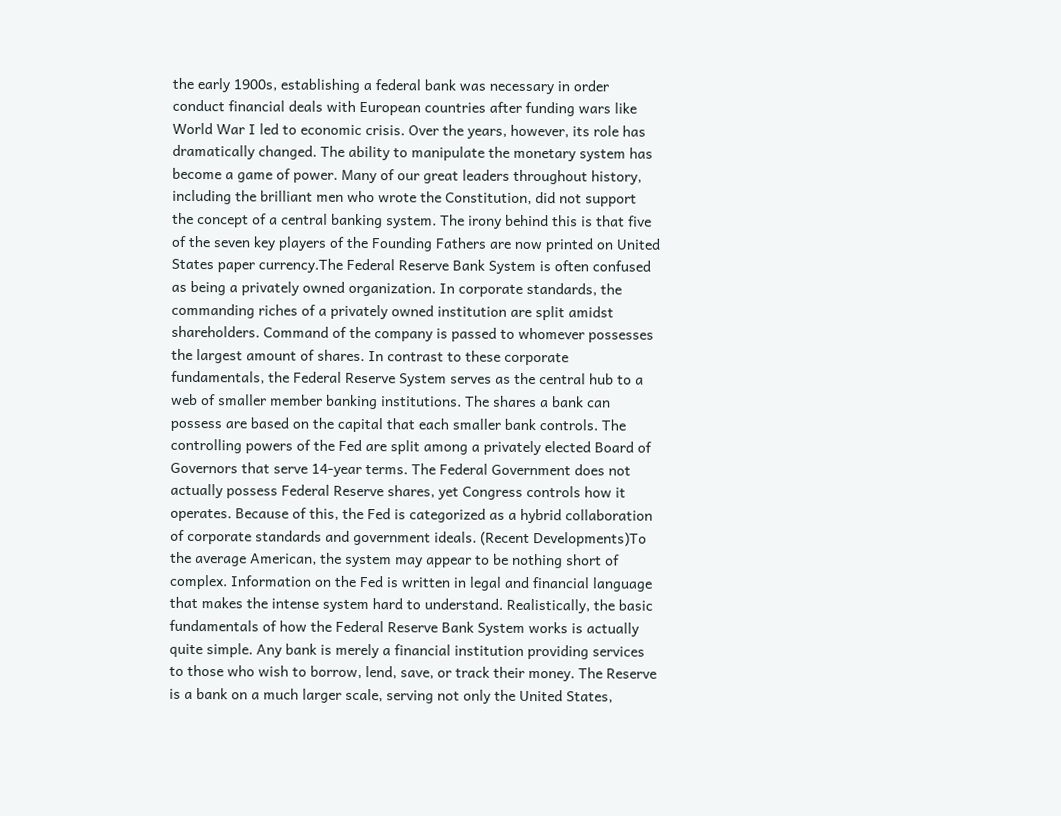the early 1900s, establishing a federal bank was necessary in order conduct financial deals with European countries after funding wars like World War I led to economic crisis. Over the years, however, its role has dramatically changed. The ability to manipulate the monetary system has become a game of power. Many of our great leaders throughout history, including the brilliant men who wrote the Constitution, did not support the concept of a central banking system. The irony behind this is that five of the seven key players of the Founding Fathers are now printed on United States paper currency.The Federal Reserve Bank System is often confused as being a privately owned organization. In corporate standards, the commanding riches of a privately owned institution are split amidst shareholders. Command of the company is passed to whomever possesses the largest amount of shares. In contrast to these corporate fundamentals, the Federal Reserve System serves as the central hub to a web of smaller member banking institutions. The shares a bank can possess are based on the capital that each smaller bank controls. The controlling powers of the Fed are split among a privately elected Board of Governors that serve 14-year terms. The Federal Government does not actually possess Federal Reserve shares, yet Congress controls how it operates. Because of this, the Fed is categorized as a hybrid collaboration of corporate standards and government ideals. (Recent Developments)To the average American, the system may appear to be nothing short of complex. Information on the Fed is written in legal and financial language that makes the intense system hard to understand. Realistically, the basic fundamentals of how the Federal Reserve Bank System works is actually quite simple. Any bank is merely a financial institution providing services to those who wish to borrow, lend, save, or track their money. The Reserve is a bank on a much larger scale, serving not only the United States,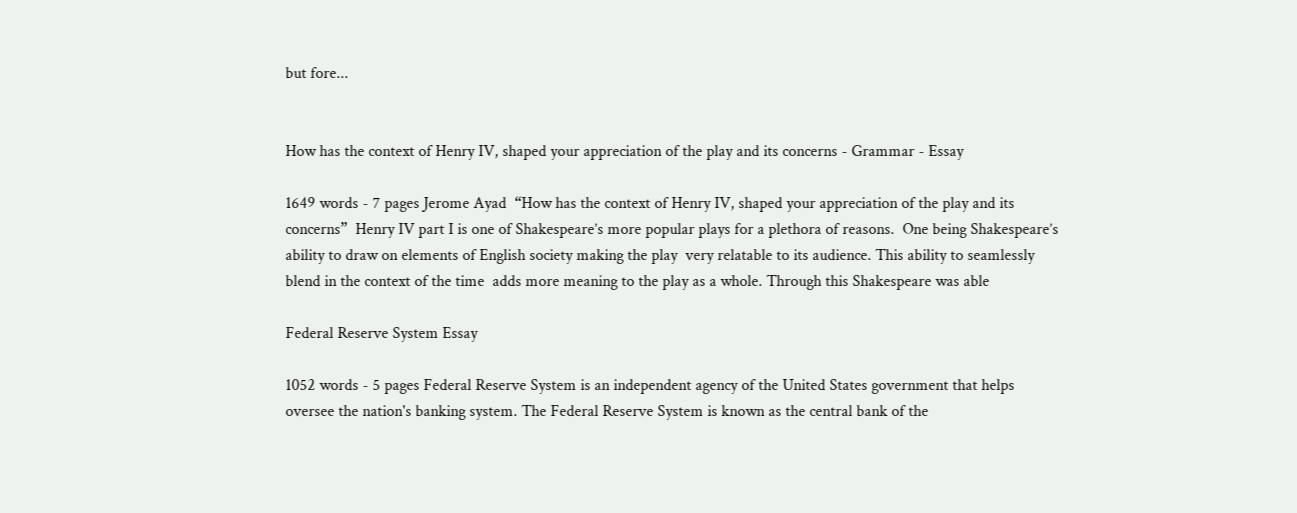but fore...


How has the context of Henry IV, shaped your appreciation of the play and its concerns - Grammar - Essay

1649 words - 7 pages Jerome Ayad  “How has the context of Henry IV, shaped your appreciation of the play and its  concerns”  Henry IV part I is one of Shakespeare’s more popular plays for a plethora of reasons.  One being Shakespeare’s ability to draw on elements of English society making the play  very relatable to its audience. This ability to seamlessly blend in the context of the time  adds more meaning to the play as a whole. Through this Shakespeare was able

Federal Reserve System Essay

1052 words - 5 pages Federal Reserve System is an independent agency of the United States government that helps oversee the nation's banking system. The Federal Reserve System is known as the central bank of the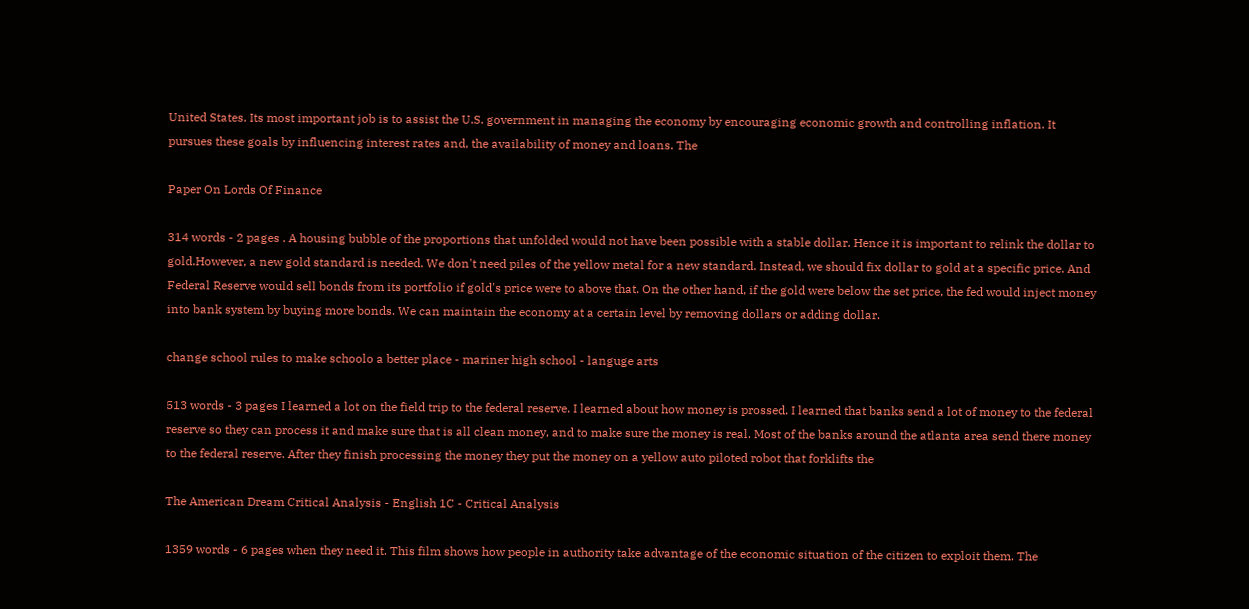United States. Its most important job is to assist the U.S. government in managing the economy by encouraging economic growth and controlling inflation. It pursues these goals by influencing interest rates and, the availability of money and loans. The

Paper On Lords Of Finance

314 words - 2 pages . A housing bubble of the proportions that unfolded would not have been possible with a stable dollar. Hence it is important to relink the dollar to gold.However, a new gold standard is needed. We don't need piles of the yellow metal for a new standard. Instead, we should fix dollar to gold at a specific price. And Federal Reserve would sell bonds from its portfolio if gold's price were to above that. On the other hand, if the gold were below the set price, the fed would inject money into bank system by buying more bonds. We can maintain the economy at a certain level by removing dollars or adding dollar.

change school rules to make schoolo a better place - mariner high school - languge arts

513 words - 3 pages I learned a lot on the field trip to the federal reserve. I learned about how money is prossed. I learned that banks send a lot of money to the federal reserve so they can process it and make sure that is all clean money, and to make sure the money is real. Most of the banks around the atlanta area send there money to the federal reserve. After they finish processing the money they put the money on a yellow auto piloted robot that forklifts the

The American Dream Critical Analysis - English 1C - Critical Analysis

1359 words - 6 pages when they need it. This film shows how people in authority take advantage of the economic situation of the citizen to exploit them. The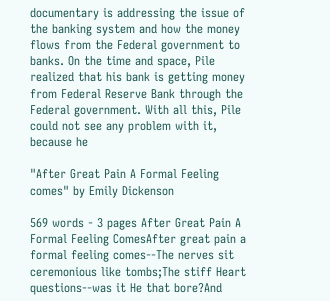documentary is addressing the issue of the banking system and how the money flows from the Federal government to banks. On the time and space, Pile realized that his bank is getting money from Federal Reserve Bank through the Federal government. With all this, Pile could not see any problem with it, because he

"After Great Pain A Formal Feeling comes" by Emily Dickenson

569 words - 3 pages After Great Pain A Formal Feeling ComesAfter great pain a formal feeling comes--The nerves sit ceremonious like tombs;The stiff Heart questions--was it He that bore?And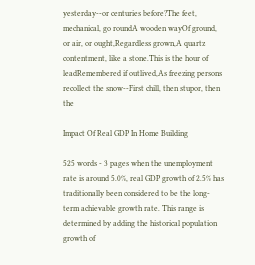yesterday--or centuries before?The feet, mechanical, go roundA wooden wayOf ground, or air, or ought,Regardless grown,A quartz contentment, like a stone.This is the hour of leadRemembered if outlived,As freezing persons recollect the snow--First chill, then stupor, then the

Impact Of Real GDP In Home Building

525 words - 3 pages when the unemployment rate is around 5.0%, real GDP growth of 2.5% has traditionally been considered to be the long-term achievable growth rate. This range is determined by adding the historical population growth of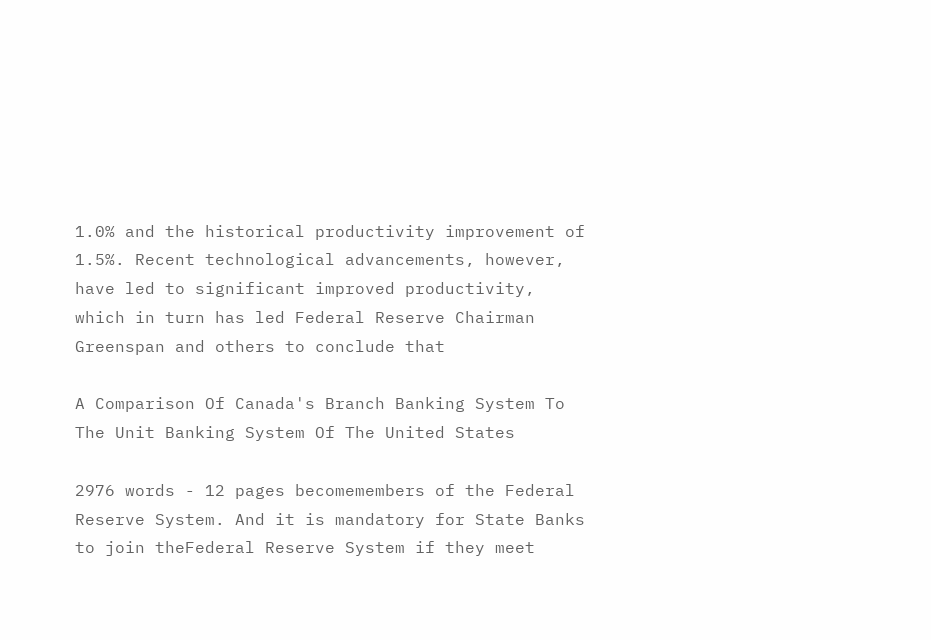1.0% and the historical productivity improvement of 1.5%. Recent technological advancements, however, have led to significant improved productivity, which in turn has led Federal Reserve Chairman Greenspan and others to conclude that

A Comparison Of Canada's Branch Banking System To The Unit Banking System Of The United States

2976 words - 12 pages becomemembers of the Federal Reserve System. And it is mandatory for State Banks to join theFederal Reserve System if they meet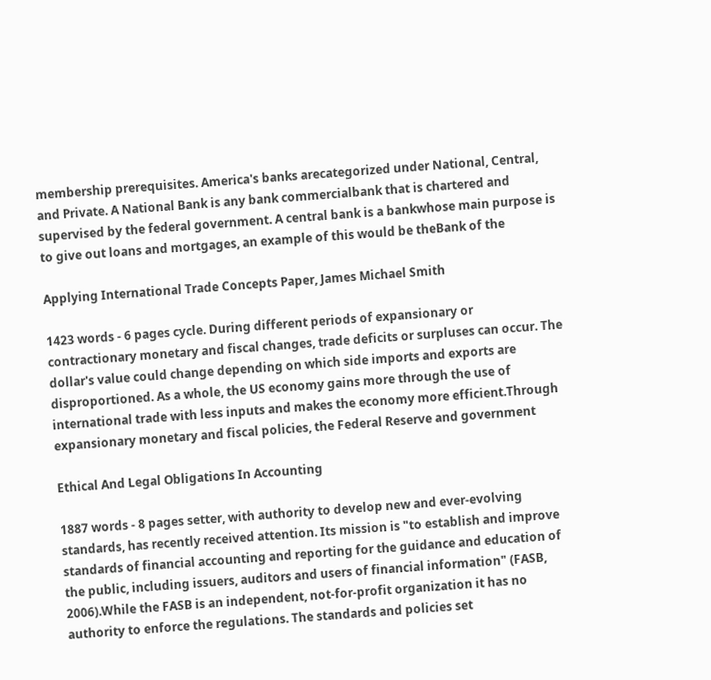membership prerequisites. America's banks arecategorized under National, Central, and Private. A National Bank is any bank commercialbank that is chartered and supervised by the federal government. A central bank is a bankwhose main purpose is to give out loans and mortgages, an example of this would be theBank of the

Applying International Trade Concepts Paper, James Michael Smith

1423 words - 6 pages cycle. During different periods of expansionary or contractionary monetary and fiscal changes, trade deficits or surpluses can occur. The dollar's value could change depending on which side imports and exports are disproportioned. As a whole, the US economy gains more through the use of international trade with less inputs and makes the economy more efficient.Through expansionary monetary and fiscal policies, the Federal Reserve and government

Ethical And Legal Obligations In Accounting

1887 words - 8 pages setter, with authority to develop new and ever-evolving standards, has recently received attention. Its mission is "to establish and improve standards of financial accounting and reporting for the guidance and education of the public, including issuers, auditors and users of financial information" (FASB, 2006).While the FASB is an independent, not-for-profit organization it has no authority to enforce the regulations. The standards and policies set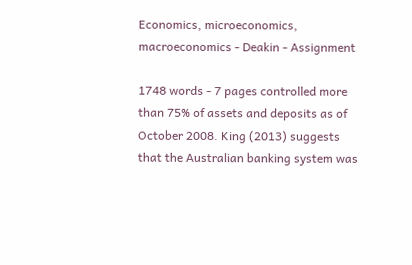Economics, microeconomics, macroeconomics - Deakin - Assignment

1748 words - 7 pages controlled more than 75% of assets and deposits as of October 2008. King (2013) suggests that the Australian banking system was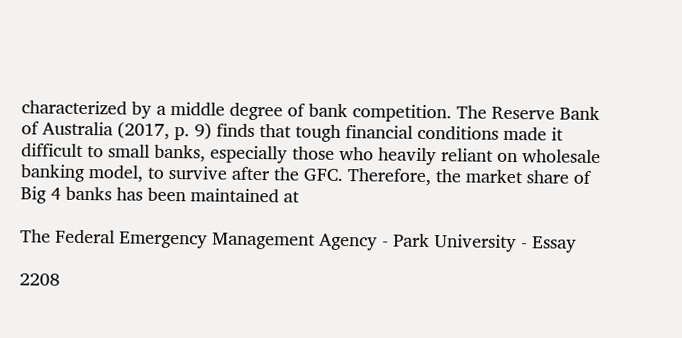characterized by a middle degree of bank competition. The Reserve Bank of Australia (2017, p. 9) finds that tough financial conditions made it difficult to small banks, especially those who heavily reliant on wholesale banking model, to survive after the GFC. Therefore, the market share of Big 4 banks has been maintained at

The Federal Emergency Management Agency - Park University - Essay

2208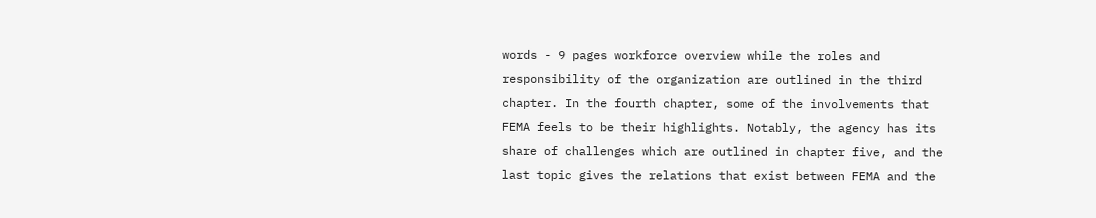words - 9 pages workforce overview while the roles and responsibility of the organization are outlined in the third chapter. In the fourth chapter, some of the involvements that FEMA feels to be their highlights. Notably, the agency has its share of challenges which are outlined in chapter five, and the last topic gives the relations that exist between FEMA and the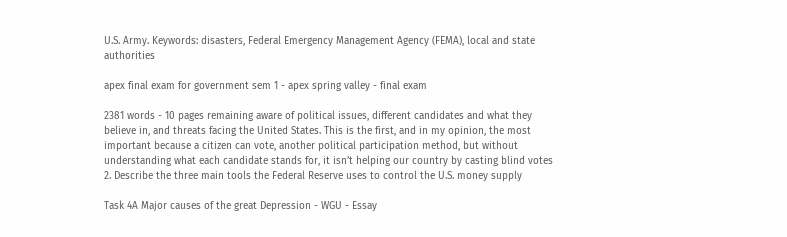U.S. Army. Keywords: disasters, Federal Emergency Management Agency (FEMA), local and state authorities

apex final exam for government sem 1 - apex spring valley - final exam

2381 words - 10 pages remaining aware of political issues, different candidates and what they believe in, and threats facing the United States. This is the first, and in my opinion, the most important because a citizen can vote, another political participation method, but without understanding what each candidate stands for, it isn’t helping our country by casting blind votes 2. Describe the three main tools the Federal Reserve uses to control the U.S. money supply

Task 4A Major causes of the great Depression - WGU - Essay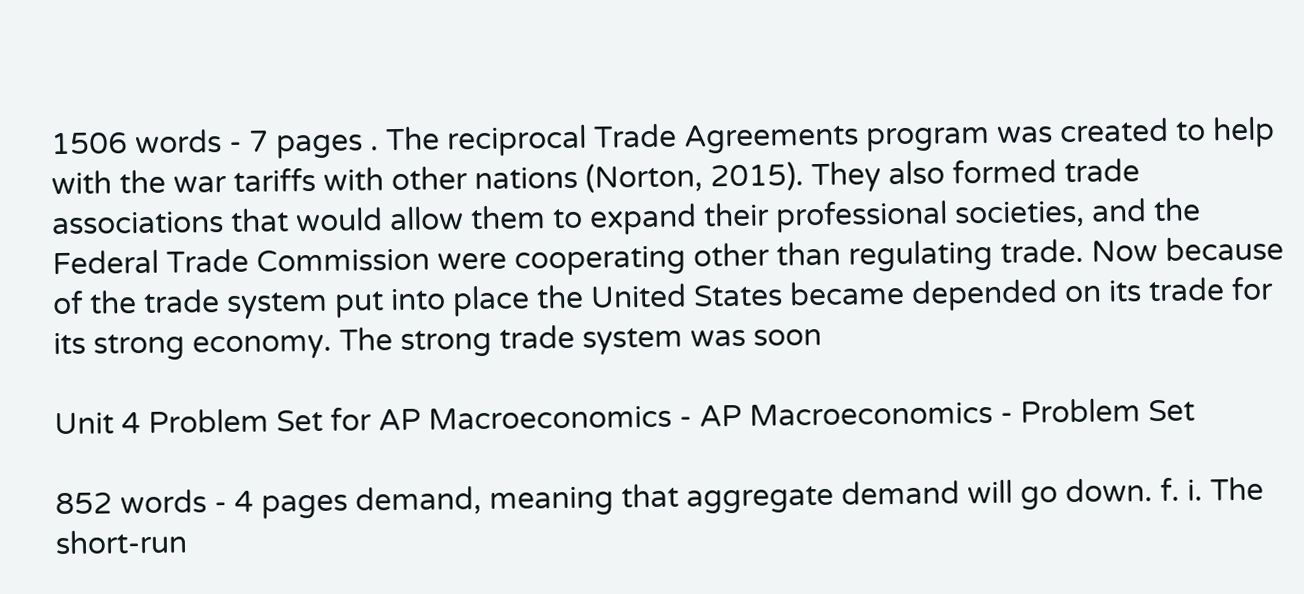1506 words - 7 pages . The reciprocal Trade Agreements program was created to help with the war tariffs with other nations (Norton, 2015). They also formed trade associations that would allow them to expand their professional societies, and the Federal Trade Commission were cooperating other than regulating trade. Now because of the trade system put into place the United States became depended on its trade for its strong economy. The strong trade system was soon

Unit 4 Problem Set for AP Macroeconomics - AP Macroeconomics - Problem Set

852 words - 4 pages demand, meaning that aggregate demand will go down. f. i. The short-run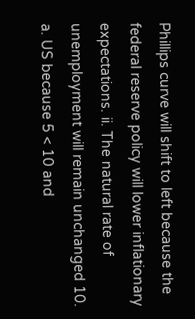Phillips curve will shift to left because the federal reserve policy will lower inflationary expectations. ii. The natural rate of unemployment will remain unchanged 10. a. US because 5 < 10 and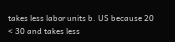takes less labor units b. US because 20 < 30 and takes less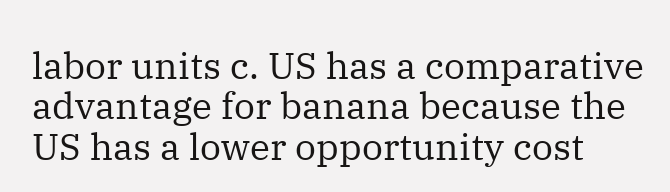labor units c. US has a comparative advantage for banana because the US has a lower opportunity cost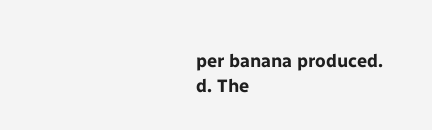per banana produced. d. The